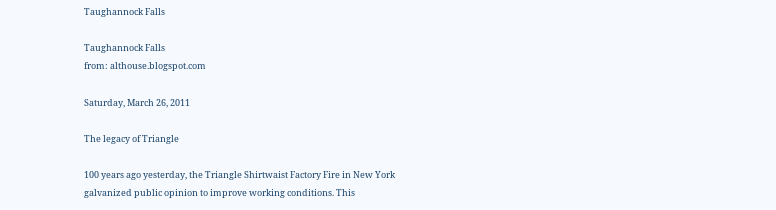Taughannock Falls

Taughannock Falls
from: althouse.blogspot.com

Saturday, March 26, 2011

The legacy of Triangle

100 years ago yesterday, the Triangle Shirtwaist Factory Fire in New York galvanized public opinion to improve working conditions. This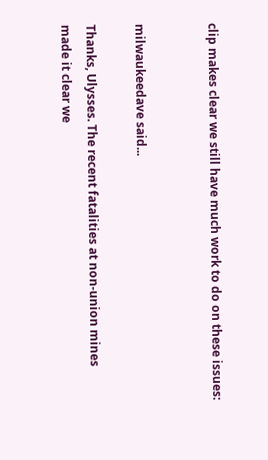clip makes clear we still have much work to do on these issues:


milwaukeedave said...

Thanks, Ulysses. The recent fatalities at non-union mines made it clear we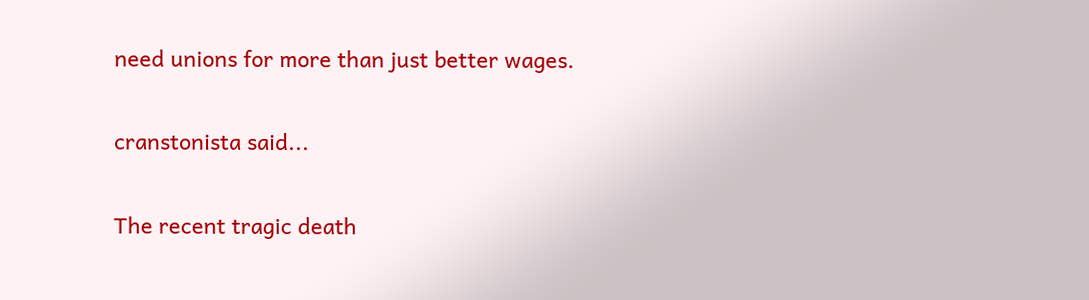need unions for more than just better wages.

cranstonista said...

The recent tragic death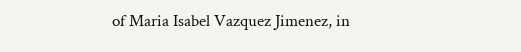of Maria Isabel Vazquez Jimenez, in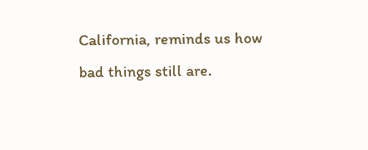California, reminds us how bad things still are.